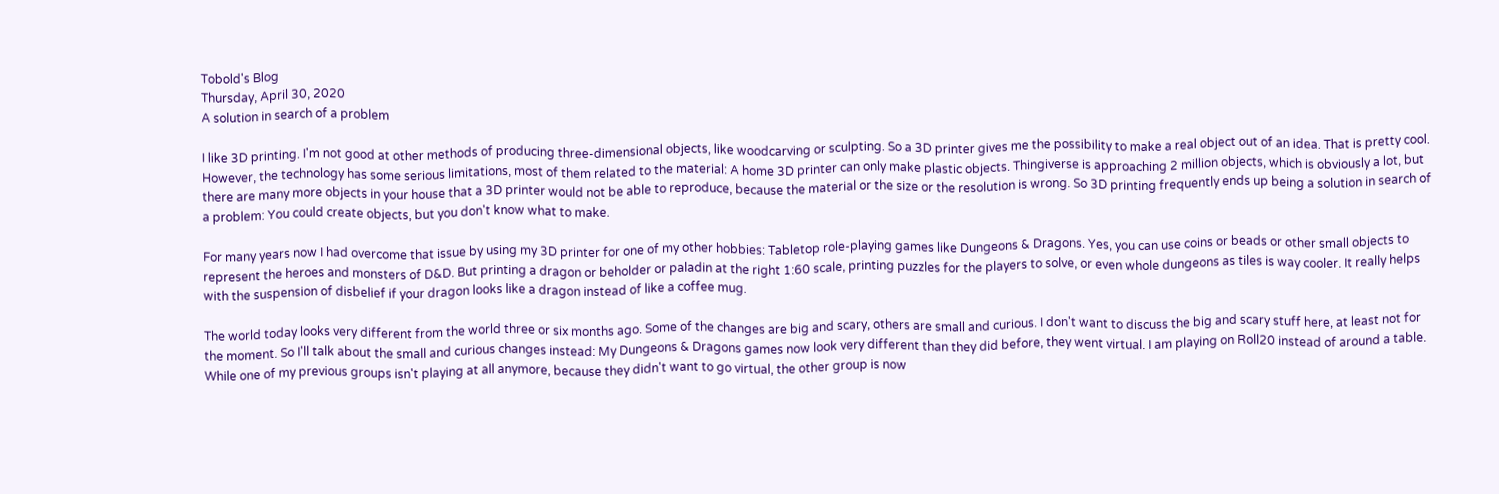Tobold's Blog
Thursday, April 30, 2020
A solution in search of a problem

I like 3D printing. I'm not good at other methods of producing three-dimensional objects, like woodcarving or sculpting. So a 3D printer gives me the possibility to make a real object out of an idea. That is pretty cool. However, the technology has some serious limitations, most of them related to the material: A home 3D printer can only make plastic objects. Thingiverse is approaching 2 million objects, which is obviously a lot, but there are many more objects in your house that a 3D printer would not be able to reproduce, because the material or the size or the resolution is wrong. So 3D printing frequently ends up being a solution in search of a problem: You could create objects, but you don't know what to make.

For many years now I had overcome that issue by using my 3D printer for one of my other hobbies: Tabletop role-playing games like Dungeons & Dragons. Yes, you can use coins or beads or other small objects to represent the heroes and monsters of D&D. But printing a dragon or beholder or paladin at the right 1:60 scale, printing puzzles for the players to solve, or even whole dungeons as tiles is way cooler. It really helps with the suspension of disbelief if your dragon looks like a dragon instead of like a coffee mug.

The world today looks very different from the world three or six months ago. Some of the changes are big and scary, others are small and curious. I don't want to discuss the big and scary stuff here, at least not for the moment. So I'll talk about the small and curious changes instead: My Dungeons & Dragons games now look very different than they did before, they went virtual. I am playing on Roll20 instead of around a table. While one of my previous groups isn't playing at all anymore, because they didn't want to go virtual, the other group is now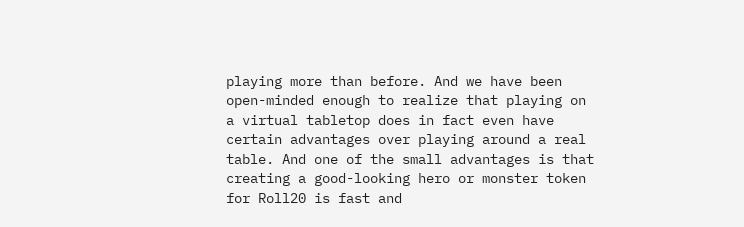playing more than before. And we have been open-minded enough to realize that playing on a virtual tabletop does in fact even have certain advantages over playing around a real table. And one of the small advantages is that creating a good-looking hero or monster token for Roll20 is fast and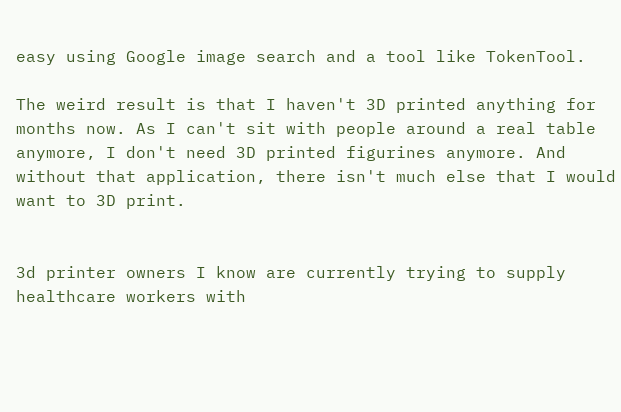easy using Google image search and a tool like TokenTool.

The weird result is that I haven't 3D printed anything for months now. As I can't sit with people around a real table anymore, I don't need 3D printed figurines anymore. And without that application, there isn't much else that I would want to 3D print.


3d printer owners I know are currently trying to supply healthcare workers with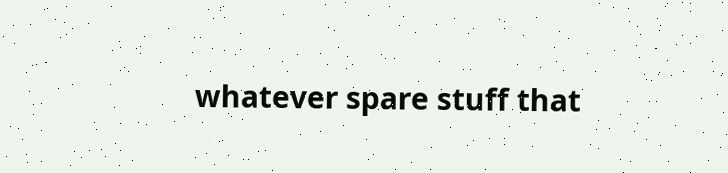whatever spare stuff that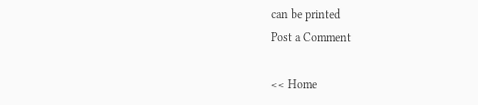can be printed
Post a Comment

<< Home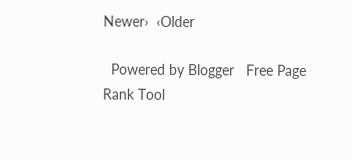Newer›  ‹Older

  Powered by Blogger   Free Page Rank Tool